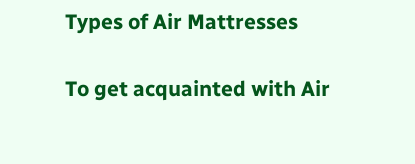Types of Air Mattresses

To get acquainted with Air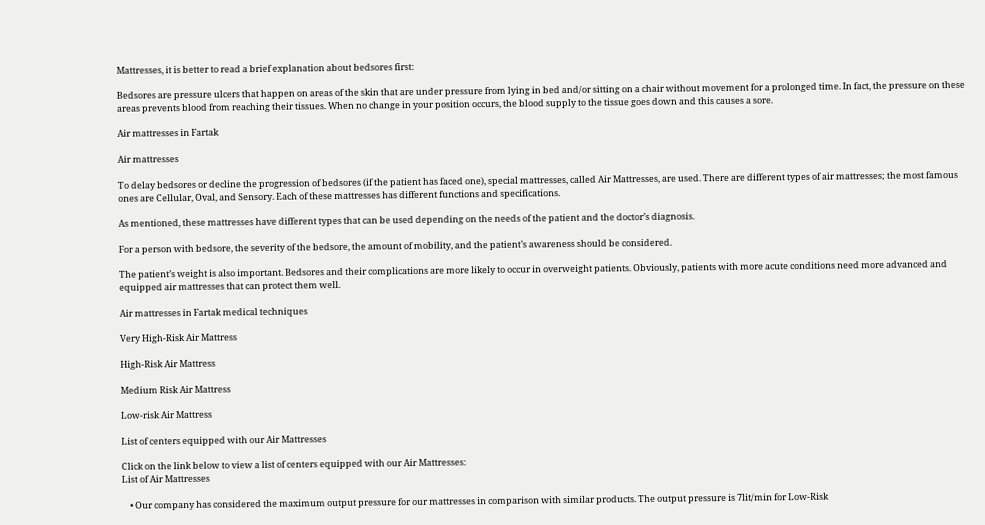Mattresses, it is better to read a brief explanation about bedsores first:

Bedsores are pressure ulcers that happen on areas of the skin that are under pressure from lying in bed and/or sitting on a chair without movement for a prolonged time. In fact, the pressure on these areas prevents blood from reaching their tissues. When no change in your position occurs, the blood supply to the tissue goes down and this causes a sore.

Air mattresses in Fartak

Air mattresses

To delay bedsores or decline the progression of bedsores (if the patient has faced one), special mattresses, called Air Mattresses, are used. There are different types of air mattresses; the most famous ones are Cellular, Oval, and Sensory. Each of these mattresses has different functions and specifications.

As mentioned, these mattresses have different types that can be used depending on the needs of the patient and the doctor’s diagnosis.

For a person with bedsore, the severity of the bedsore, the amount of mobility, and the patient’s awareness should be considered.

The patient’s weight is also important. Bedsores and their complications are more likely to occur in overweight patients. Obviously, patients with more acute conditions need more advanced and equipped air mattresses that can protect them well.

Air mattresses in Fartak medical techniques

Very High-Risk Air Mattress

High-Risk Air Mattress

Medium Risk Air Mattress

Low-risk Air Mattress

List of centers equipped with our Air Mattresses

Click on the link below to view a list of centers equipped with our Air Mattresses:
List of Air Mattresses

    • Our company has considered the maximum output pressure for our mattresses in comparison with similar products. The output pressure is 7lit/min for Low-Risk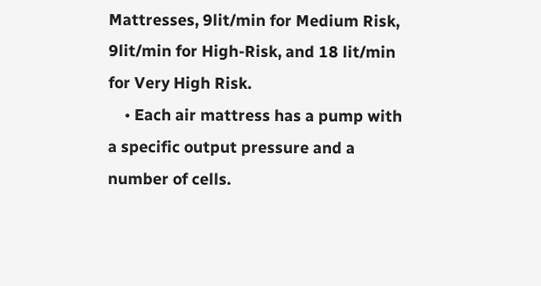Mattresses, 9lit/min for Medium Risk, 9lit/min for High-Risk, and 18 lit/min for Very High Risk.
    • Each air mattress has a pump with a specific output pressure and a number of cells.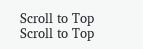Scroll to Top
Scroll to Top